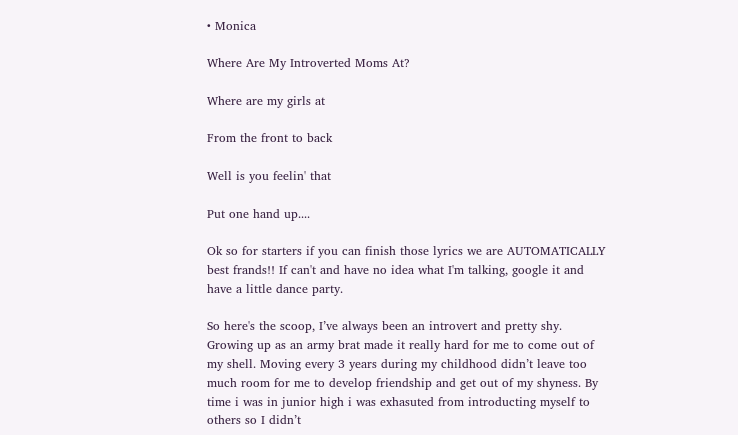• Monica

Where Are My Introverted Moms At?

Where are my girls at

From the front to back

Well is you feelin' that

Put one hand up....

Ok so for starters if you can finish those lyrics we are AUTOMATICALLY best frands!! If can't and have no idea what I'm talking, google it and have a little dance party.

So here's the scoop, I’ve always been an introvert and pretty shy. Growing up as an army brat made it really hard for me to come out of my shell. Moving every 3 years during my childhood didn’t leave too much room for me to develop friendship and get out of my shyness. By time i was in junior high i was exhasuted from introducting myself to others so I didn’t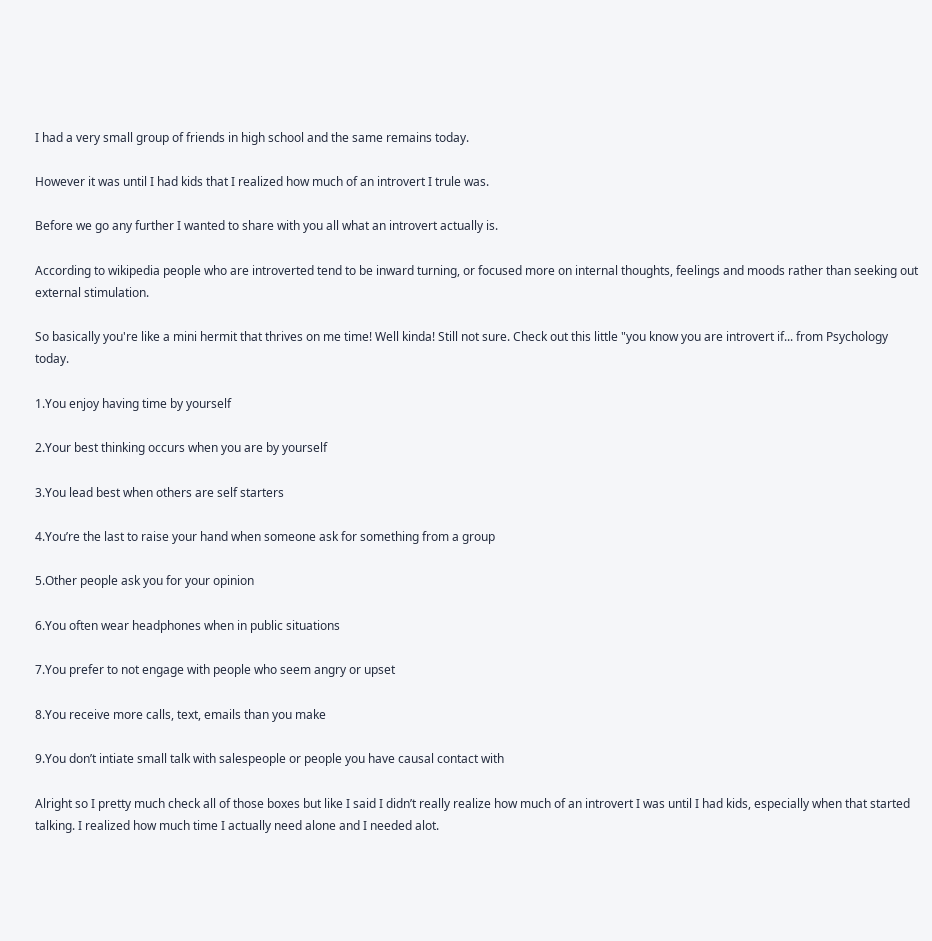I had a very small group of friends in high school and the same remains today.

However it was until I had kids that I realized how much of an introvert I trule was.

Before we go any further I wanted to share with you all what an introvert actually is.

According to wikipedia people who are introverted tend to be inward turning, or focused more on internal thoughts, feelings and moods rather than seeking out external stimulation.

So basically you're like a mini hermit that thrives on me time! Well kinda! Still not sure. Check out this little "you know you are introvert if... from Psychology today.

1.You enjoy having time by yourself

2.Your best thinking occurs when you are by yourself

3.You lead best when others are self starters

4.You’re the last to raise your hand when someone ask for something from a group

5.Other people ask you for your opinion

6.You often wear headphones when in public situations

7.You prefer to not engage with people who seem angry or upset

8.You receive more calls, text, emails than you make

9.You don’t intiate small talk with salespeople or people you have causal contact with

Alright so I pretty much check all of those boxes but like I said I didn’t really realize how much of an introvert I was until I had kids, especially when that started talking. I realized how much time I actually need alone and I needed alot.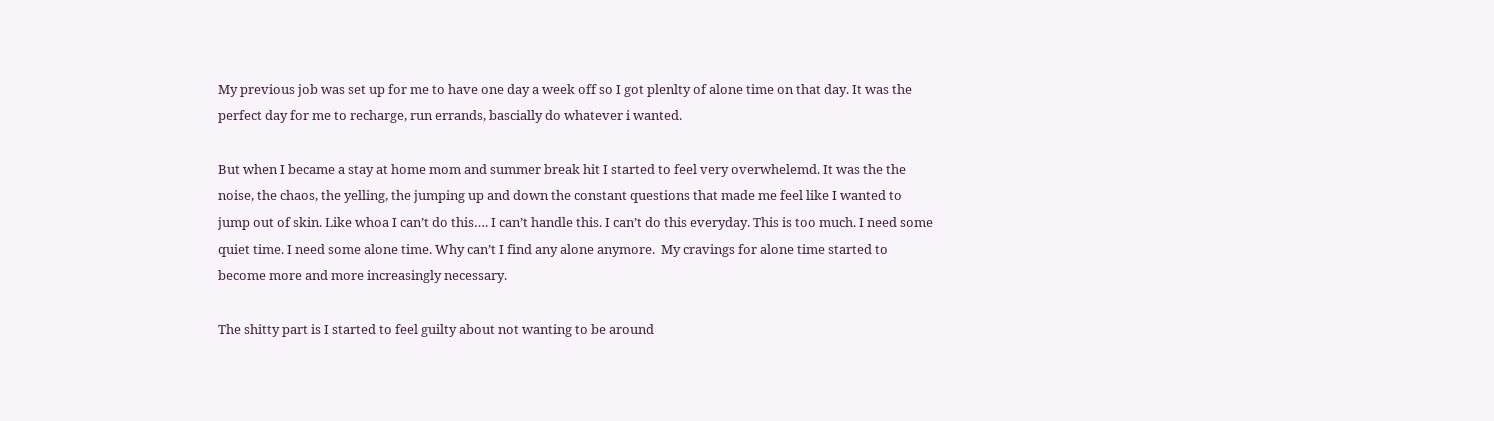My previous job was set up for me to have one day a week off so I got plenlty of alone time on that day. It was the perfect day for me to recharge, run errands, bascially do whatever i wanted.

But when I became a stay at home mom and summer break hit I started to feel very overwhelemd. It was the the noise, the chaos, the yelling, the jumping up and down the constant questions that made me feel like I wanted to jump out of skin. Like whoa I can’t do this…. I can’t handle this. I can’t do this everyday. This is too much. I need some quiet time. I need some alone time. Why can’t I find any alone anymore.  My cravings for alone time started to become more and more increasingly necessary.

The shitty part is I started to feel guilty about not wanting to be around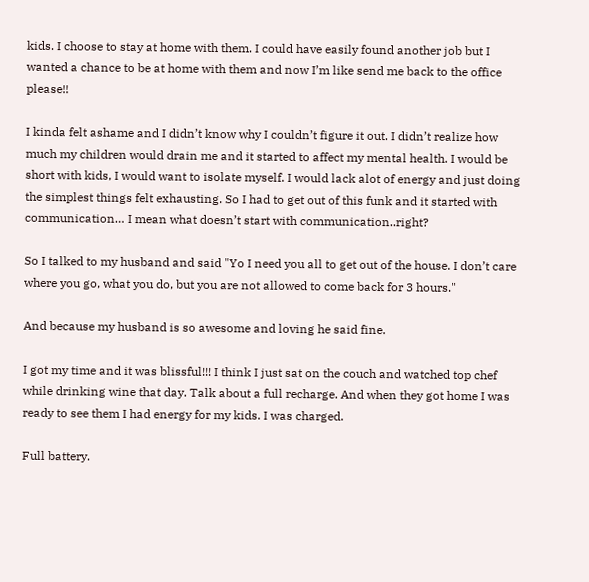kids. I choose to stay at home with them. I could have easily found another job but I wanted a chance to be at home with them and now I’m like send me back to the office please!!

I kinda felt ashame and I didn’t know why I couldn’t figure it out. I didn’t realize how much my children would drain me and it started to affect my mental health. I would be short with kids, I would want to isolate myself. I would lack alot of energy and just doing the simplest things felt exhausting. So I had to get out of this funk and it started with communication… I mean what doesn’t start with communication..right?

So I talked to my husband and said "Yo I need you all to get out of the house. I don’t care where you go, what you do, but you are not allowed to come back for 3 hours."

And because my husband is so awesome and loving he said fine.

I got my time and it was blissful!!! I think I just sat on the couch and watched top chef while drinking wine that day. Talk about a full recharge. And when they got home I was ready to see them I had energy for my kids. I was charged.

Full battery.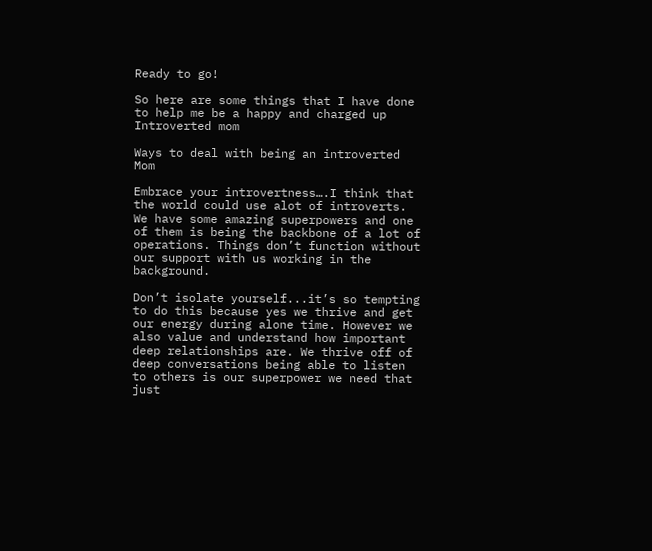Ready to go!

So here are some things that I have done to help me be a happy and charged up Introverted mom

Ways to deal with being an introverted Mom

Embrace your introvertness….I think that the world could use alot of introverts. We have some amazing superpowers and one of them is being the backbone of a lot of operations. Things don’t function without our support with us working in the background.

Don’t isolate yourself...it’s so tempting  to do this because yes we thrive and get our energy during alone time. However we also value and understand how important deep relationships are. We thrive off of deep conversations being able to listen to others is our superpower we need that just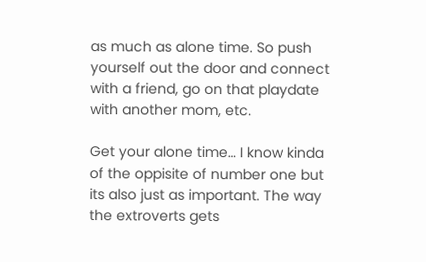as much as alone time. So push yourself out the door and connect with a friend, go on that playdate with another mom, etc.

Get your alone time… I know kinda of the oppisite of number one but its also just as important. The way the extroverts gets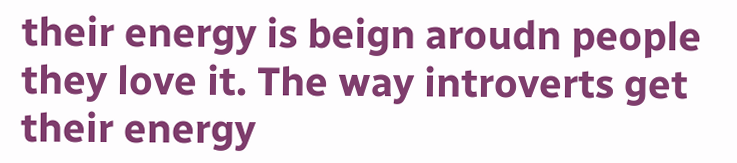their energy is beign aroudn people they love it. The way introverts get their energy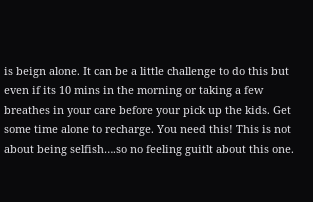is beign alone. It can be a little challenge to do this but even if its 10 mins in the morning or taking a few breathes in your care before your pick up the kids. Get some time alone to recharge. You need this! This is not about being selfish….so no feeling guitlt about this one.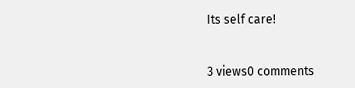Its self care!


3 views0 comments